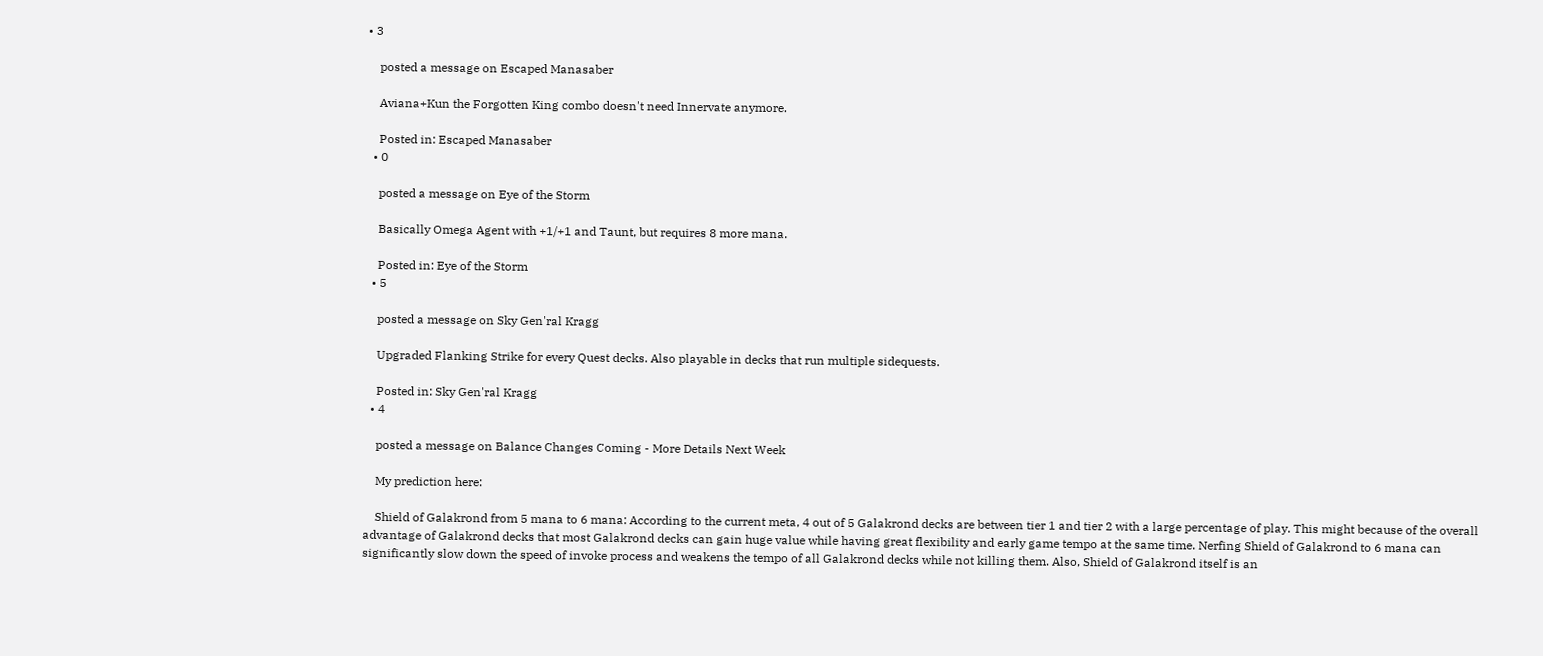• 3

    posted a message on Escaped Manasaber

    Aviana+Kun the Forgotten King combo doesn't need Innervate anymore.

    Posted in: Escaped Manasaber
  • 0

    posted a message on Eye of the Storm

    Basically Omega Agent with +1/+1 and Taunt, but requires 8 more mana.

    Posted in: Eye of the Storm
  • 5

    posted a message on Sky Gen'ral Kragg

    Upgraded Flanking Strike for every Quest decks. Also playable in decks that run multiple sidequests.

    Posted in: Sky Gen'ral Kragg
  • 4

    posted a message on Balance Changes Coming - More Details Next Week

    My prediction here:

    Shield of Galakrond from 5 mana to 6 mana: According to the current meta, 4 out of 5 Galakrond decks are between tier 1 and tier 2 with a large percentage of play. This might because of the overall advantage of Galakrond decks that most Galakrond decks can gain huge value while having great flexibility and early game tempo at the same time. Nerfing Shield of Galakrond to 6 mana can significantly slow down the speed of invoke process and weakens the tempo of all Galakrond decks while not killing them. Also, Shield of Galakrond itself is an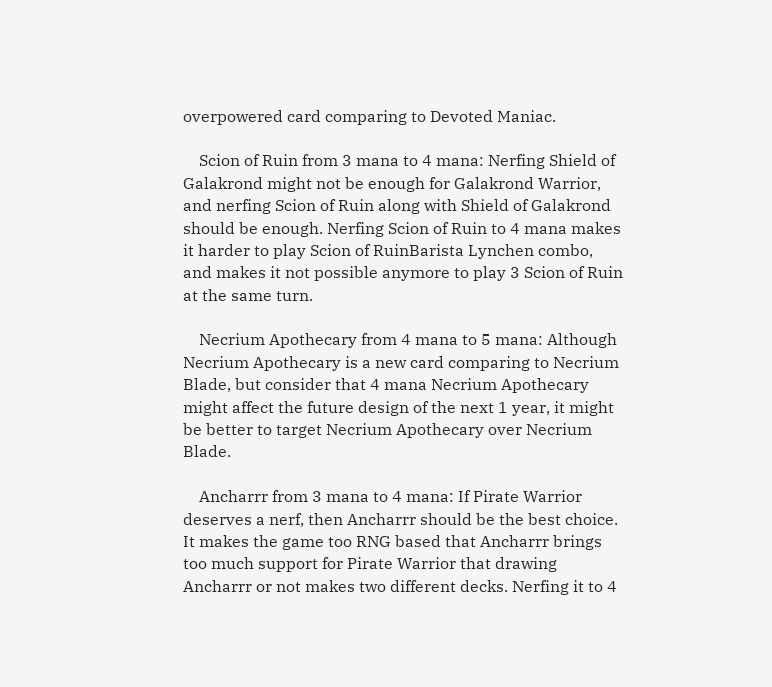overpowered card comparing to Devoted Maniac.

    Scion of Ruin from 3 mana to 4 mana: Nerfing Shield of Galakrond might not be enough for Galakrond Warrior, and nerfing Scion of Ruin along with Shield of Galakrond should be enough. Nerfing Scion of Ruin to 4 mana makes it harder to play Scion of RuinBarista Lynchen combo, and makes it not possible anymore to play 3 Scion of Ruin at the same turn.

    Necrium Apothecary from 4 mana to 5 mana: Although Necrium Apothecary is a new card comparing to Necrium Blade, but consider that 4 mana Necrium Apothecary might affect the future design of the next 1 year, it might be better to target Necrium Apothecary over Necrium Blade.

    Ancharrr from 3 mana to 4 mana: If Pirate Warrior deserves a nerf, then Ancharrr should be the best choice. It makes the game too RNG based that Ancharrr brings too much support for Pirate Warrior that drawing Ancharrr or not makes two different decks. Nerfing it to 4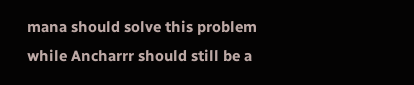mana should solve this problem while Ancharrr should still be a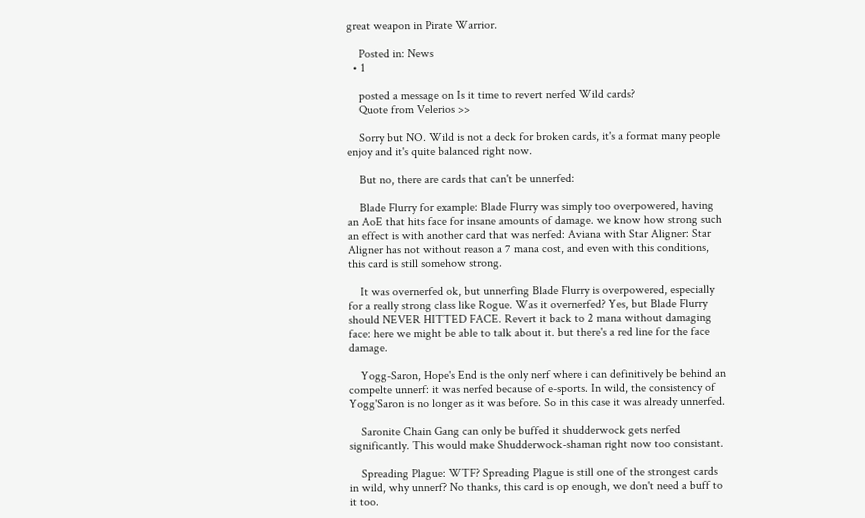great weapon in Pirate Warrior.

    Posted in: News
  • 1

    posted a message on Is it time to revert nerfed Wild cards?
    Quote from Velerios >>

    Sorry but NO. Wild is not a deck for broken cards, it's a format many people enjoy and it's quite balanced right now.

    But no, there are cards that can't be unnerfed:

    Blade Flurry for example: Blade Flurry was simply too overpowered, having an AoE that hits face for insane amounts of damage. we know how strong such an effect is with another card that was nerfed: Aviana with Star Aligner: Star Aligner has not without reason a 7 mana cost, and even with this conditions, this card is still somehow strong.

    It was overnerfed ok, but unnerfing Blade Flurry is overpowered, especially for a really strong class like Rogue. Was it overnerfed? Yes, but Blade Flurry should NEVER HITTED FACE. Revert it back to 2 mana without damaging face: here we might be able to talk about it. but there's a red line for the face damage.

    Yogg-Saron, Hope's End is the only nerf where i can definitively be behind an compelte unnerf: it was nerfed because of e-sports. In wild, the consistency of Yogg'Saron is no longer as it was before. So in this case it was already unnerfed.

    Saronite Chain Gang can only be buffed it shudderwock gets nerfed significantly. This would make Shudderwock-shaman right now too consistant.

    Spreading Plague: WTF? Spreading Plague is still one of the strongest cards in wild, why unnerf? No thanks, this card is op enough, we don't need a buff to it too.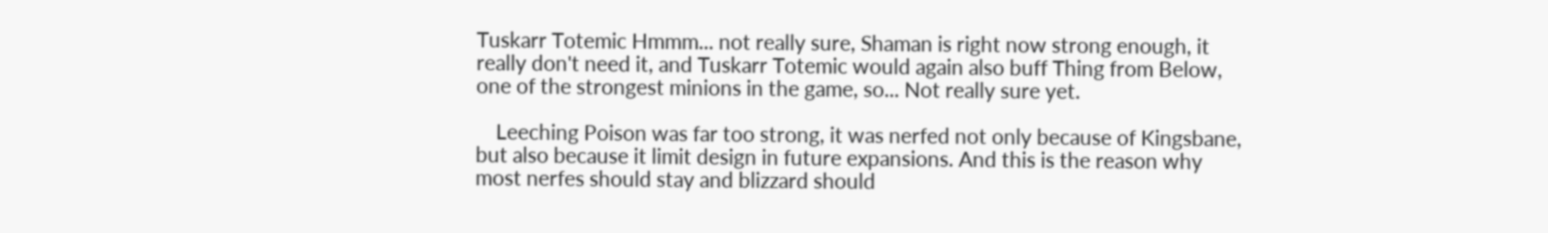Tuskarr Totemic Hmmm... not really sure, Shaman is right now strong enough, it really don't need it, and Tuskarr Totemic would again also buff Thing from Below, one of the strongest minions in the game, so... Not really sure yet.

    Leeching Poison was far too strong, it was nerfed not only because of Kingsbane, but also because it limit design in future expansions. And this is the reason why most nerfes should stay and blizzard should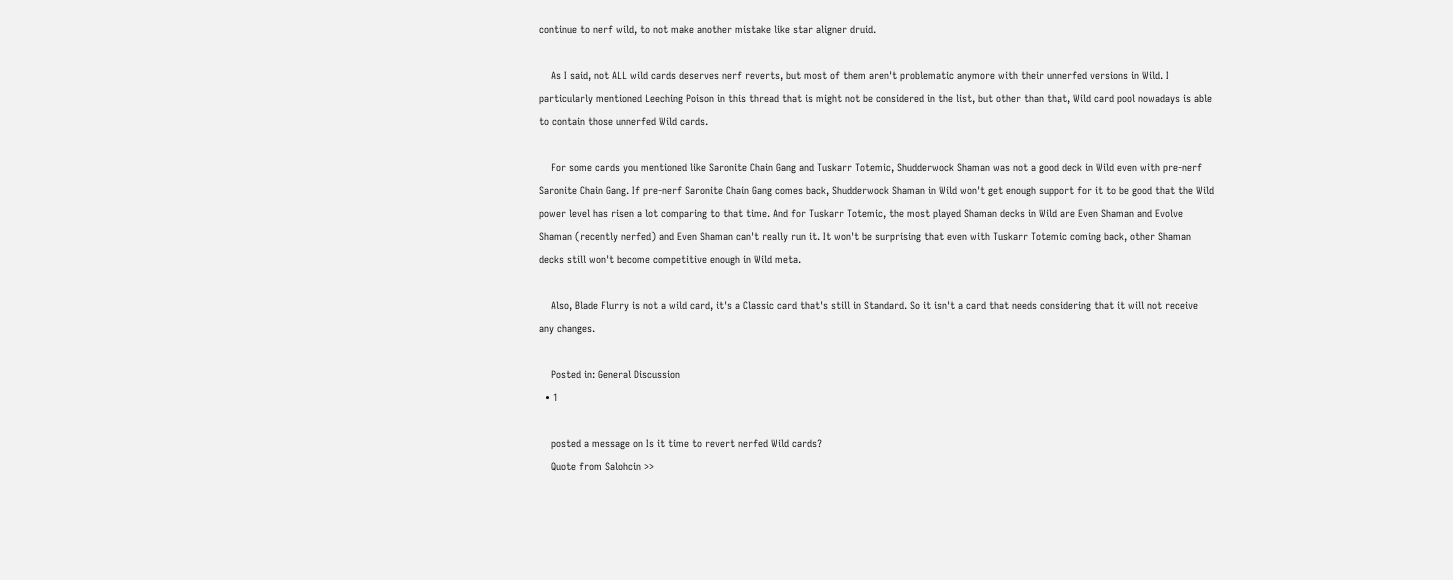continue to nerf wild, to not make another mistake like star aligner druid.

    As I said, not ALL wild cards deserves nerf reverts, but most of them aren't problematic anymore with their unnerfed versions in Wild. I particularly mentioned Leeching Poison in this thread that is might not be considered in the list, but other than that, Wild card pool nowadays is able to contain those unnerfed Wild cards.

    For some cards you mentioned like Saronite Chain Gang and Tuskarr Totemic, Shudderwock Shaman was not a good deck in Wild even with pre-nerf Saronite Chain Gang. If pre-nerf Saronite Chain Gang comes back, Shudderwock Shaman in Wild won't get enough support for it to be good that the Wild power level has risen a lot comparing to that time. And for Tuskarr Totemic, the most played Shaman decks in Wild are Even Shaman and Evolve Shaman (recently nerfed) and Even Shaman can't really run it. It won't be surprising that even with Tuskarr Totemic coming back, other Shaman decks still won't become competitive enough in Wild meta.

    Also, Blade Flurry is not a wild card, it's a Classic card that's still in Standard. So it isn't a card that needs considering that it will not receive any changes.

    Posted in: General Discussion
  • 1

    posted a message on Is it time to revert nerfed Wild cards?
    Quote from Salohcin >>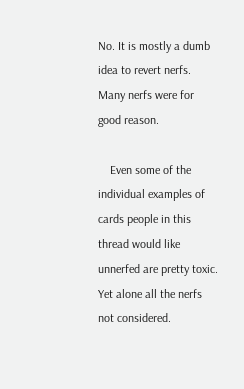No. It is mostly a dumb idea to revert nerfs. Many nerfs were for good reason.

    Even some of the individual examples of cards people in this thread would like unnerfed are pretty toxic. Yet alone all the nerfs not considered.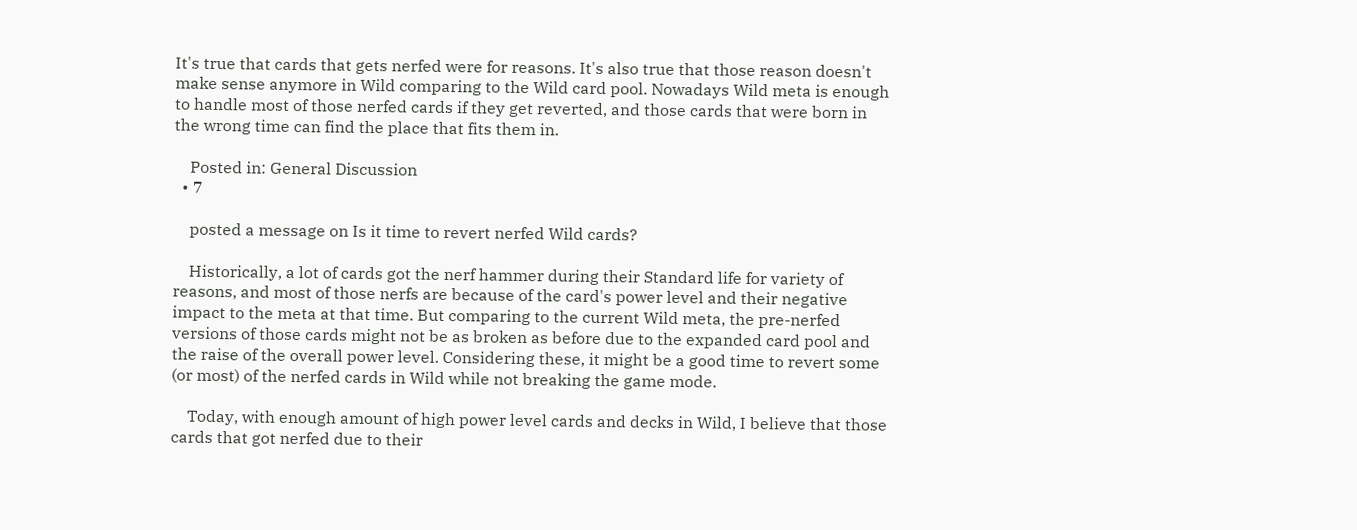It's true that cards that gets nerfed were for reasons. It's also true that those reason doesn't make sense anymore in Wild comparing to the Wild card pool. Nowadays Wild meta is enough to handle most of those nerfed cards if they get reverted, and those cards that were born in the wrong time can find the place that fits them in.

    Posted in: General Discussion
  • 7

    posted a message on Is it time to revert nerfed Wild cards?

    Historically, a lot of cards got the nerf hammer during their Standard life for variety of reasons, and most of those nerfs are because of the card's power level and their negative impact to the meta at that time. But comparing to the current Wild meta, the pre-nerfed versions of those cards might not be as broken as before due to the expanded card pool and the raise of the overall power level. Considering these, it might be a good time to revert some (or most) of the nerfed cards in Wild while not breaking the game mode.

    Today, with enough amount of high power level cards and decks in Wild, I believe that those cards that got nerfed due to their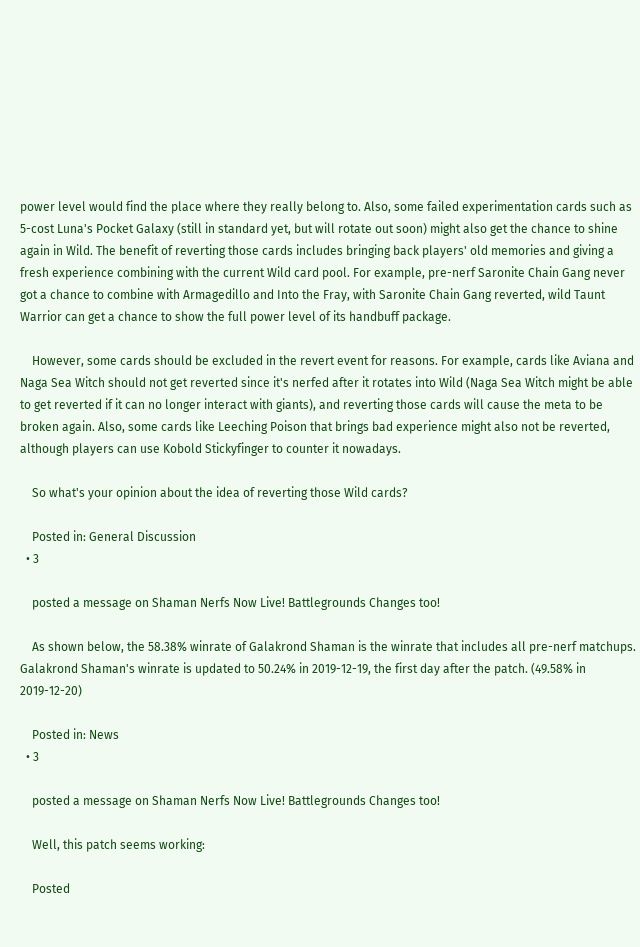power level would find the place where they really belong to. Also, some failed experimentation cards such as 5-cost Luna's Pocket Galaxy (still in standard yet, but will rotate out soon) might also get the chance to shine again in Wild. The benefit of reverting those cards includes bringing back players' old memories and giving a fresh experience combining with the current Wild card pool. For example, pre-nerf Saronite Chain Gang never got a chance to combine with Armagedillo and Into the Fray, with Saronite Chain Gang reverted, wild Taunt Warrior can get a chance to show the full power level of its handbuff package.

    However, some cards should be excluded in the revert event for reasons. For example, cards like Aviana and Naga Sea Witch should not get reverted since it's nerfed after it rotates into Wild (Naga Sea Witch might be able to get reverted if it can no longer interact with giants), and reverting those cards will cause the meta to be broken again. Also, some cards like Leeching Poison that brings bad experience might also not be reverted, although players can use Kobold Stickyfinger to counter it nowadays.

    So what's your opinion about the idea of reverting those Wild cards?

    Posted in: General Discussion
  • 3

    posted a message on Shaman Nerfs Now Live! Battlegrounds Changes too!

    As shown below, the 58.38% winrate of Galakrond Shaman is the winrate that includes all pre-nerf matchups. Galakrond Shaman's winrate is updated to 50.24% in 2019-12-19, the first day after the patch. (49.58% in 2019-12-20)

    Posted in: News
  • 3

    posted a message on Shaman Nerfs Now Live! Battlegrounds Changes too!

    Well, this patch seems working:

    Posted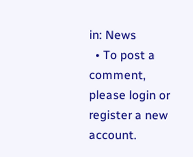in: News
  • To post a comment, please login or register a new account.